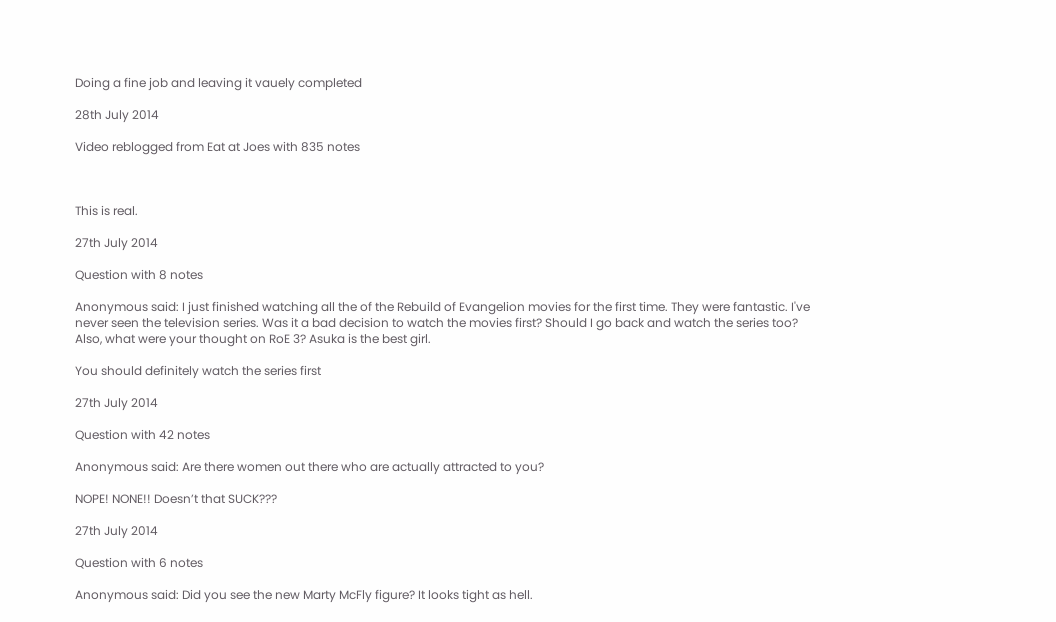Doing a fine job and leaving it vauely completed

28th July 2014

Video reblogged from Eat at Joes with 835 notes



This is real.

27th July 2014

Question with 8 notes

Anonymous said: I just finished watching all the of the Rebuild of Evangelion movies for the first time. They were fantastic. I've never seen the television series. Was it a bad decision to watch the movies first? Should I go back and watch the series too? Also, what were your thought on RoE 3? Asuka is the best girl.

You should definitely watch the series first

27th July 2014

Question with 42 notes

Anonymous said: Are there women out there who are actually attracted to you?

NOPE! NONE!! Doesn’t that SUCK???

27th July 2014

Question with 6 notes

Anonymous said: Did you see the new Marty McFly figure? It looks tight as hell.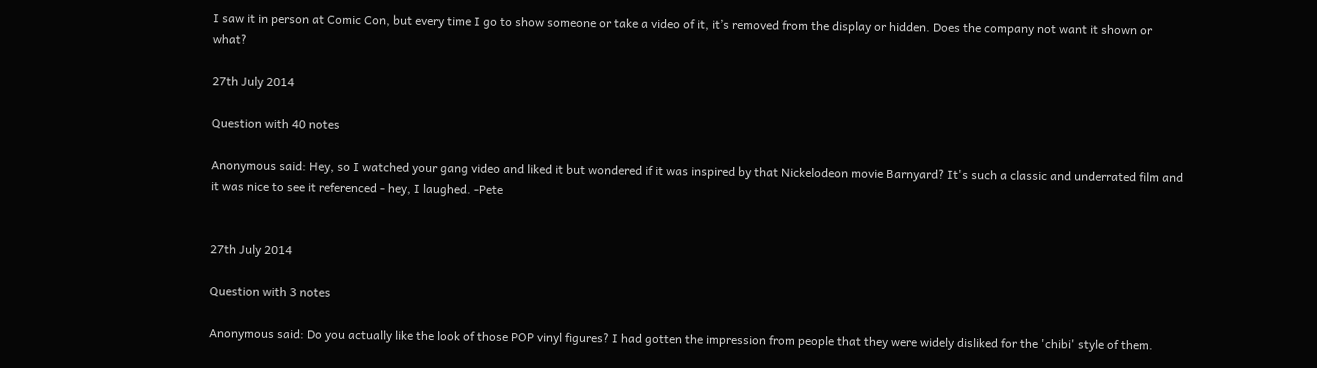I saw it in person at Comic Con, but every time I go to show someone or take a video of it, it’s removed from the display or hidden. Does the company not want it shown or what?

27th July 2014

Question with 40 notes

Anonymous said: Hey, so I watched your gang video and liked it but wondered if it was inspired by that Nickelodeon movie Barnyard? It's such a classic and underrated film and it was nice to see it referenced - hey, I laughed. -Pete


27th July 2014

Question with 3 notes

Anonymous said: Do you actually like the look of those POP vinyl figures? I had gotten the impression from people that they were widely disliked for the 'chibi' style of them.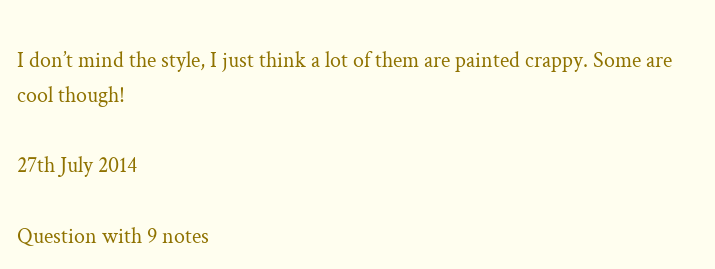I don’t mind the style, I just think a lot of them are painted crappy. Some are cool though!

27th July 2014

Question with 9 notes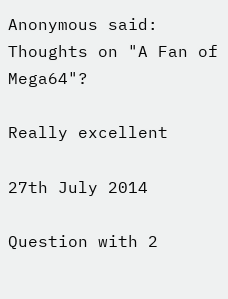Anonymous said: Thoughts on "A Fan of Mega64"?

Really excellent

27th July 2014

Question with 2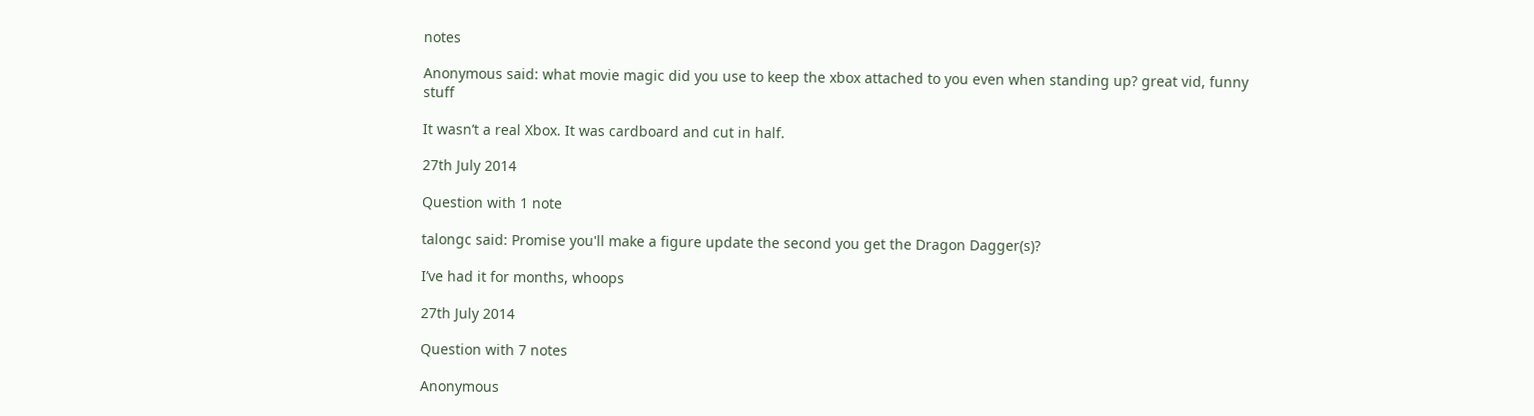notes

Anonymous said: what movie magic did you use to keep the xbox attached to you even when standing up? great vid, funny stuff

It wasn’t a real Xbox. It was cardboard and cut in half.

27th July 2014

Question with 1 note

talongc said: Promise you'll make a figure update the second you get the Dragon Dagger(s)?

I’ve had it for months, whoops

27th July 2014

Question with 7 notes

Anonymous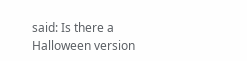said: Is there a Halloween version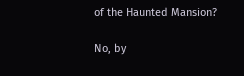of the Haunted Mansion?

No, by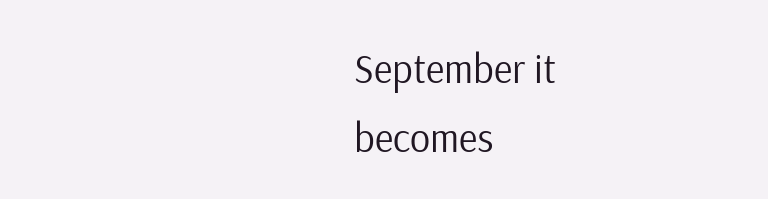September it becomes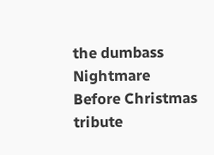the dumbass Nightmare Before Christmas tribute